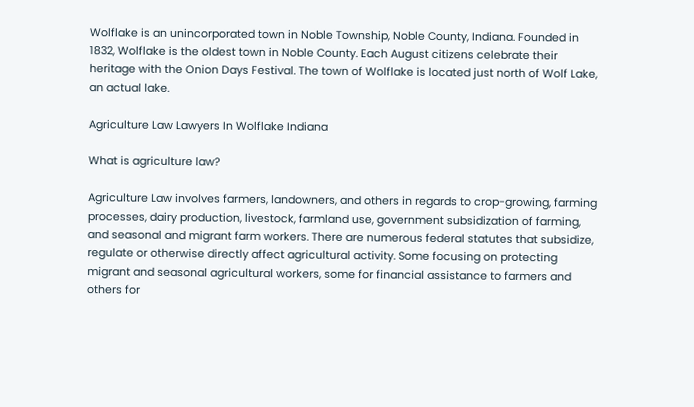Wolflake is an unincorporated town in Noble Township, Noble County, Indiana. Founded in 1832, Wolflake is the oldest town in Noble County. Each August citizens celebrate their heritage with the Onion Days Festival. The town of Wolflake is located just north of Wolf Lake, an actual lake.

Agriculture Law Lawyers In Wolflake Indiana

What is agriculture law?

Agriculture Law involves farmers, landowners, and others in regards to crop-growing, farming processes, dairy production, livestock, farmland use, government subsidization of farming, and seasonal and migrant farm workers. There are numerous federal statutes that subsidize, regulate or otherwise directly affect agricultural activity. Some focusing on protecting migrant and seasonal agricultural workers, some for financial assistance to farmers and others for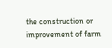the construction or improvement of farm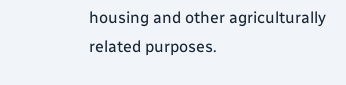housing and other agriculturally related purposes.